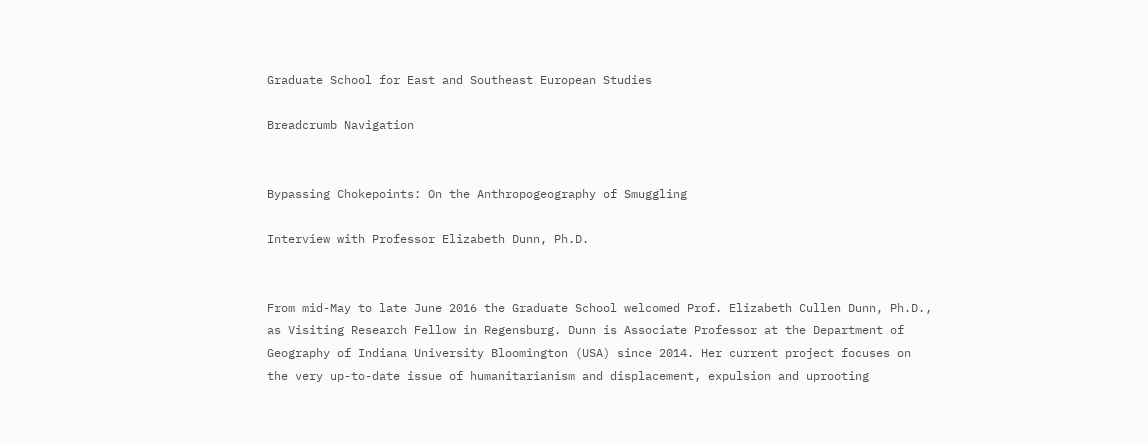Graduate School for East and Southeast European Studies

Breadcrumb Navigation


Bypassing Chokepoints: On the Anthropogeography of Smuggling

Interview with Professor Elizabeth Dunn, Ph.D.


From mid-May to late June 2016 the Graduate School welcomed Prof. Elizabeth Cullen Dunn, Ph.D., as Visiting Research Fellow in Regensburg. Dunn is Associate Professor at the Department of Geography of Indiana University Bloomington (USA) since 2014. Her current project focuses on the very up-to-date issue of humanitarianism and displacement, expulsion and uprooting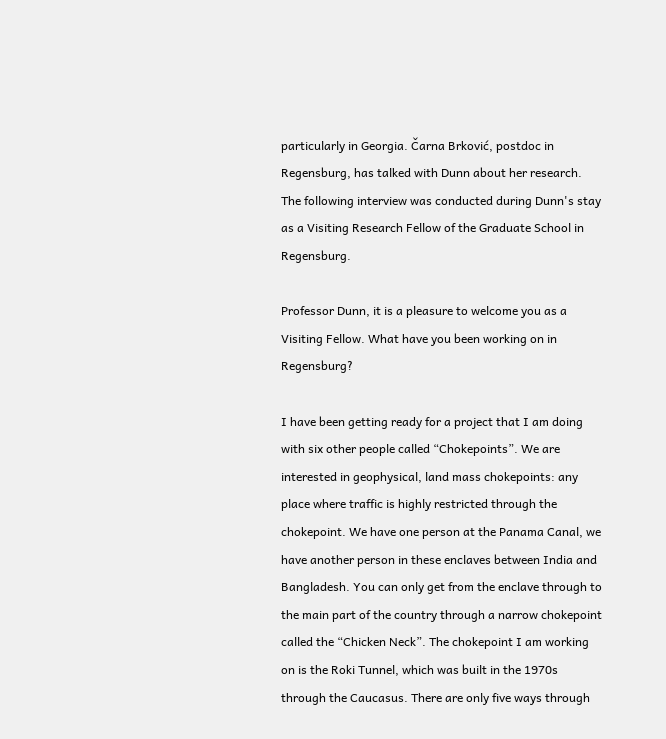particularly in Georgia. Čarna Brković, postdoc in Regensburg, has talked with Dunn about her research. The following interview was conducted during Dunn's stay as a Visiting Research Fellow of the Graduate School in Regensburg.

Professor Dunn, it is a pleasure to welcome you as a Visiting Fellow. What have you been working on in Regensburg?

I have been getting ready for a project that I am doing with six other people called “Chokepoints”. We are interested in geophysical, land mass chokepoints: any place where traffic is highly restricted through the chokepoint. We have one person at the Panama Canal, we have another person in these enclaves between India and Bangladesh. You can only get from the enclave through to the main part of the country through a narrow chokepoint called the “Chicken Neck”. The chokepoint I am working on is the Roki Tunnel, which was built in the 1970s through the Caucasus. There are only five ways through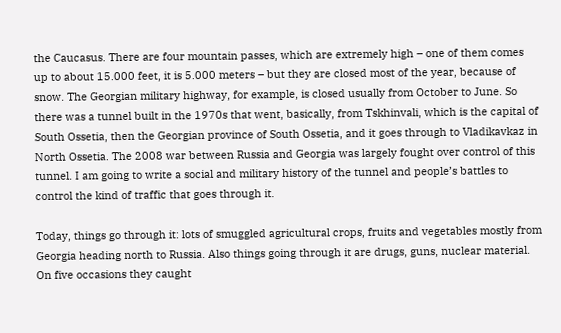the Caucasus. There are four mountain passes, which are extremely high – one of them comes up to about 15.000 feet, it is 5.000 meters – but they are closed most of the year, because of snow. The Georgian military highway, for example, is closed usually from October to June. So there was a tunnel built in the 1970s that went, basically, from Tskhinvali, which is the capital of South Ossetia, then the Georgian province of South Ossetia, and it goes through to Vladikavkaz in North Ossetia. The 2008 war between Russia and Georgia was largely fought over control of this tunnel. I am going to write a social and military history of the tunnel and people’s battles to control the kind of traffic that goes through it.

Today, things go through it: lots of smuggled agricultural crops, fruits and vegetables mostly from Georgia heading north to Russia. Also things going through it are drugs, guns, nuclear material. On five occasions they caught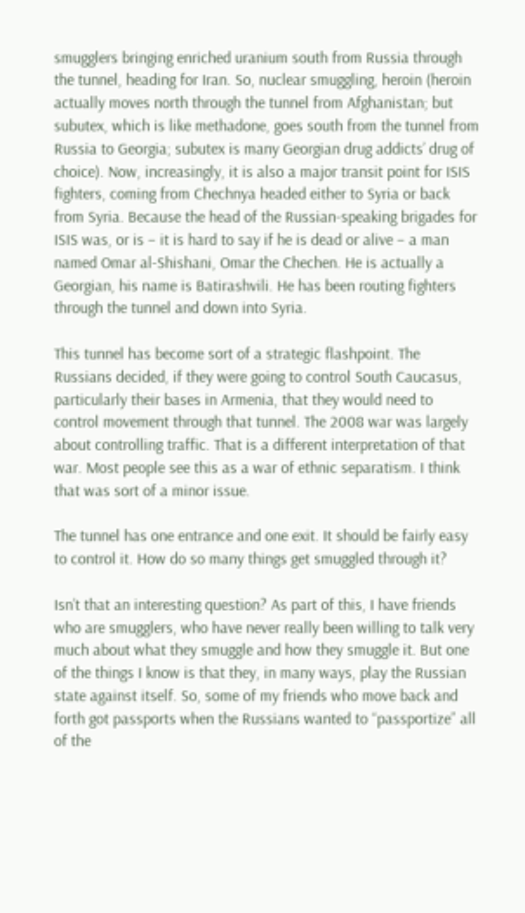smugglers bringing enriched uranium south from Russia through the tunnel, heading for Iran. So, nuclear smuggling, heroin (heroin actually moves north through the tunnel from Afghanistan; but subutex, which is like methadone, goes south from the tunnel from Russia to Georgia; subutex is many Georgian drug addicts’ drug of choice). Now, increasingly, it is also a major transit point for ISIS fighters, coming from Chechnya headed either to Syria or back from Syria. Because the head of the Russian-speaking brigades for ISIS was, or is – it is hard to say if he is dead or alive – a man named Omar al-Shishani, Omar the Chechen. He is actually a Georgian, his name is Batirashvili. He has been routing fighters through the tunnel and down into Syria.

This tunnel has become sort of a strategic flashpoint. The Russians decided, if they were going to control South Caucasus, particularly their bases in Armenia, that they would need to control movement through that tunnel. The 2008 war was largely about controlling traffic. That is a different interpretation of that war. Most people see this as a war of ethnic separatism. I think that was sort of a minor issue.

The tunnel has one entrance and one exit. It should be fairly easy to control it. How do so many things get smuggled through it?

Isn’t that an interesting question? As part of this, I have friends who are smugglers, who have never really been willing to talk very much about what they smuggle and how they smuggle it. But one of the things I know is that they, in many ways, play the Russian state against itself. So, some of my friends who move back and forth got passports when the Russians wanted to “passportize” all of the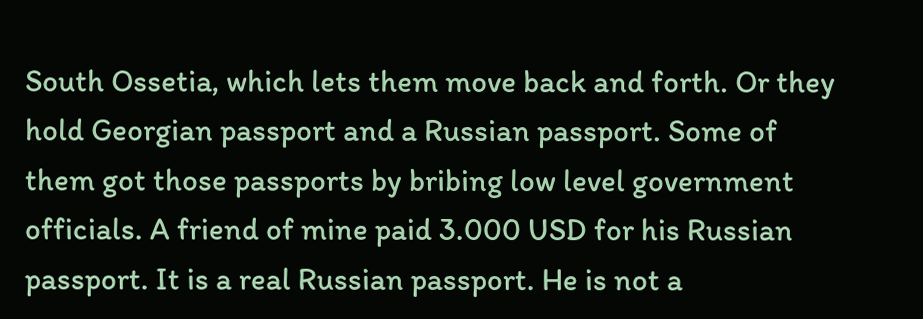South Ossetia, which lets them move back and forth. Or they hold Georgian passport and a Russian passport. Some of them got those passports by bribing low level government officials. A friend of mine paid 3.000 USD for his Russian passport. It is a real Russian passport. He is not a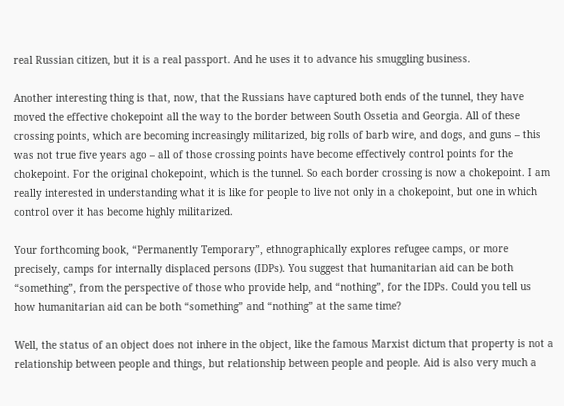real Russian citizen, but it is a real passport. And he uses it to advance his smuggling business.

Another interesting thing is that, now, that the Russians have captured both ends of the tunnel, they have moved the effective chokepoint all the way to the border between South Ossetia and Georgia. All of these crossing points, which are becoming increasingly militarized, big rolls of barb wire, and dogs, and guns – this was not true five years ago – all of those crossing points have become effectively control points for the chokepoint. For the original chokepoint, which is the tunnel. So each border crossing is now a chokepoint. I am really interested in understanding what it is like for people to live not only in a chokepoint, but one in which control over it has become highly militarized.

Your forthcoming book, “Permanently Temporary”, ethnographically explores refugee camps, or more precisely, camps for internally displaced persons (IDPs). You suggest that humanitarian aid can be both “something”, from the perspective of those who provide help, and “nothing”, for the IDPs. Could you tell us how humanitarian aid can be both “something” and “nothing” at the same time?

Well, the status of an object does not inhere in the object, like the famous Marxist dictum that property is not a relationship between people and things, but relationship between people and people. Aid is also very much a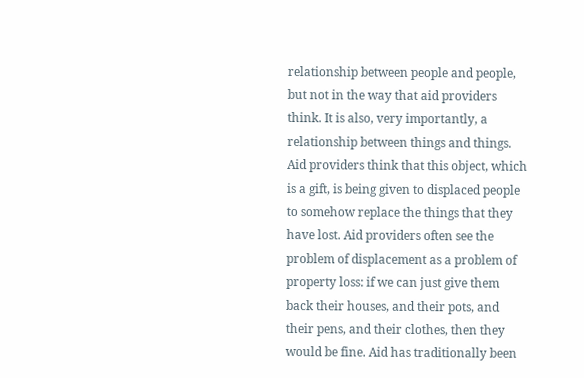relationship between people and people, but not in the way that aid providers think. It is also, very importantly, a relationship between things and things. Aid providers think that this object, which is a gift, is being given to displaced people to somehow replace the things that they have lost. Aid providers often see the problem of displacement as a problem of property loss: if we can just give them back their houses, and their pots, and their pens, and their clothes, then they would be fine. Aid has traditionally been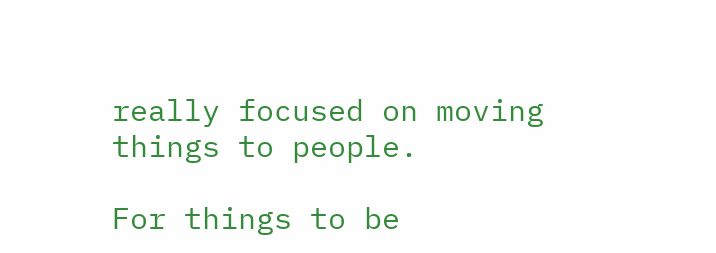really focused on moving things to people.

For things to be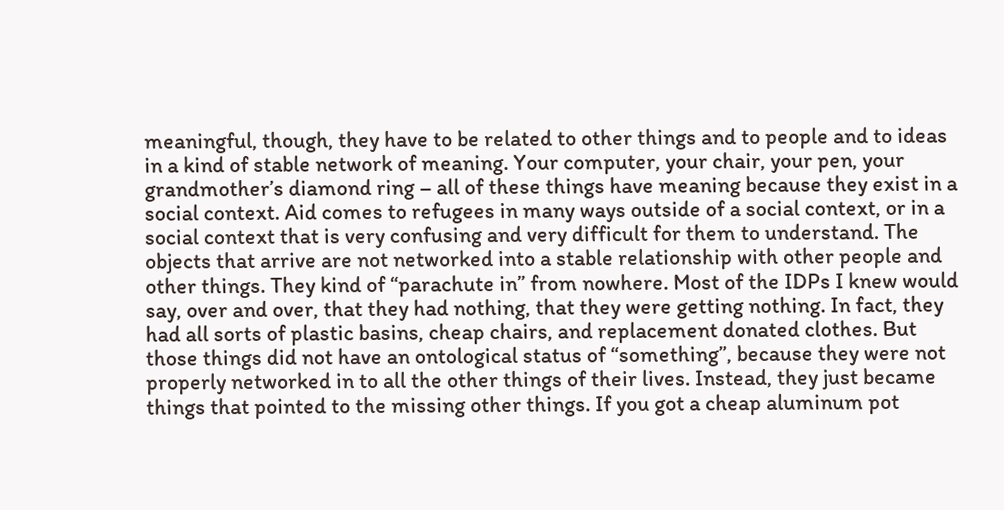meaningful, though, they have to be related to other things and to people and to ideas in a kind of stable network of meaning. Your computer, your chair, your pen, your grandmother’s diamond ring – all of these things have meaning because they exist in a social context. Aid comes to refugees in many ways outside of a social context, or in a social context that is very confusing and very difficult for them to understand. The objects that arrive are not networked into a stable relationship with other people and other things. They kind of “parachute in” from nowhere. Most of the IDPs I knew would say, over and over, that they had nothing, that they were getting nothing. In fact, they had all sorts of plastic basins, cheap chairs, and replacement donated clothes. But those things did not have an ontological status of “something”, because they were not properly networked in to all the other things of their lives. Instead, they just became things that pointed to the missing other things. If you got a cheap aluminum pot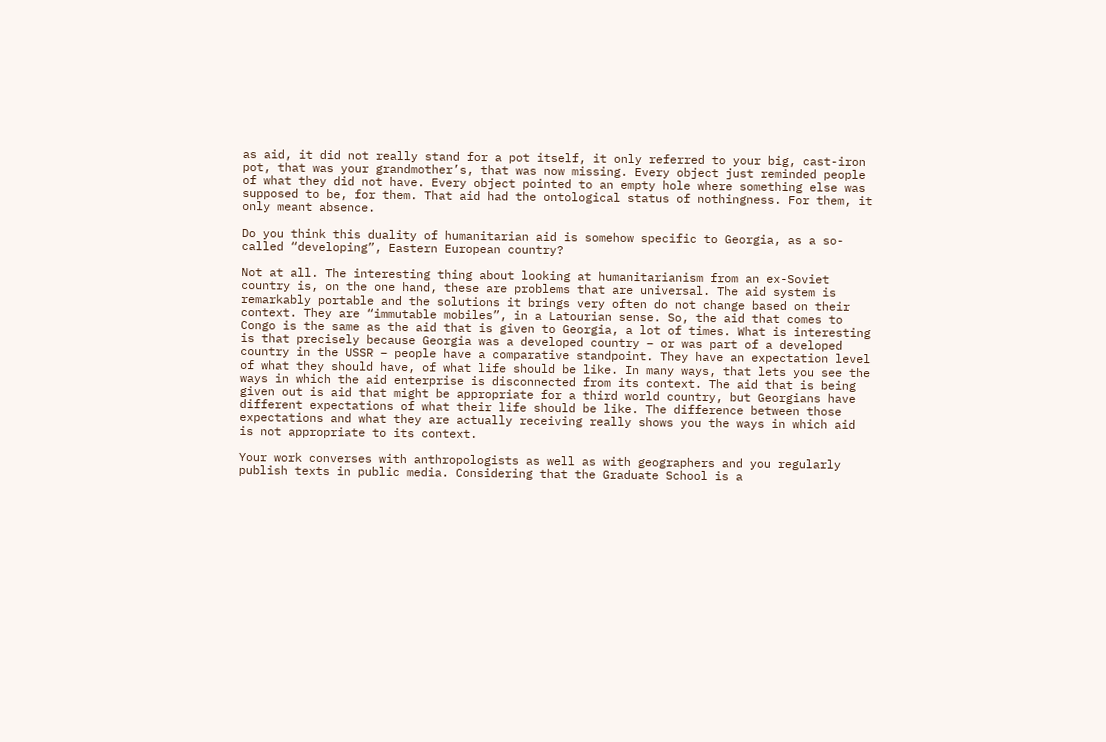as aid, it did not really stand for a pot itself, it only referred to your big, cast-iron pot, that was your grandmother’s, that was now missing. Every object just reminded people of what they did not have. Every object pointed to an empty hole where something else was supposed to be, for them. That aid had the ontological status of nothingness. For them, it only meant absence.

Do you think this duality of humanitarian aid is somehow specific to Georgia, as a so-called “developing”, Eastern European country?

Not at all. The interesting thing about looking at humanitarianism from an ex-Soviet country is, on the one hand, these are problems that are universal. The aid system is remarkably portable and the solutions it brings very often do not change based on their context. They are “immutable mobiles”, in a Latourian sense. So, the aid that comes to Congo is the same as the aid that is given to Georgia, a lot of times. What is interesting is that precisely because Georgia was a developed country – or was part of a developed country in the USSR – people have a comparative standpoint. They have an expectation level of what they should have, of what life should be like. In many ways, that lets you see the ways in which the aid enterprise is disconnected from its context. The aid that is being given out is aid that might be appropriate for a third world country, but Georgians have different expectations of what their life should be like. The difference between those expectations and what they are actually receiving really shows you the ways in which aid is not appropriate to its context.

Your work converses with anthropologists as well as with geographers and you regularly publish texts in public media. Considering that the Graduate School is a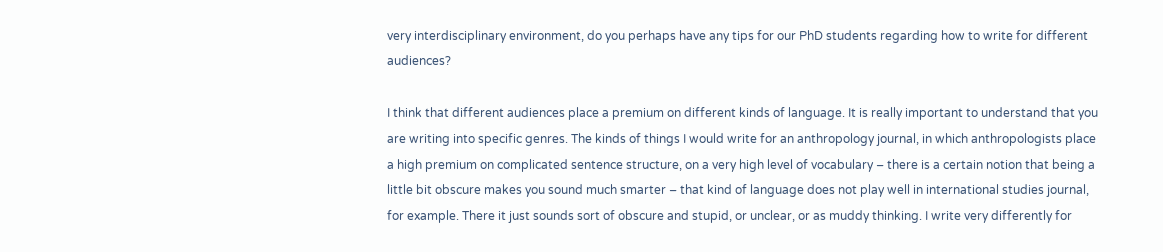very interdisciplinary environment, do you perhaps have any tips for our PhD students regarding how to write for different audiences?

I think that different audiences place a premium on different kinds of language. It is really important to understand that you are writing into specific genres. The kinds of things I would write for an anthropology journal, in which anthropologists place a high premium on complicated sentence structure, on a very high level of vocabulary – there is a certain notion that being a little bit obscure makes you sound much smarter – that kind of language does not play well in international studies journal, for example. There it just sounds sort of obscure and stupid, or unclear, or as muddy thinking. I write very differently for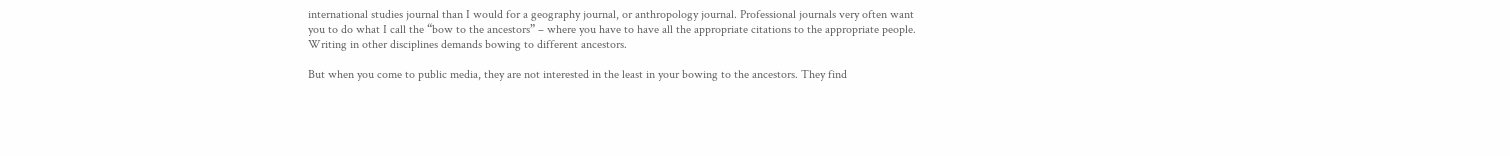international studies journal than I would for a geography journal, or anthropology journal. Professional journals very often want you to do what I call the “bow to the ancestors” – where you have to have all the appropriate citations to the appropriate people. Writing in other disciplines demands bowing to different ancestors.

But when you come to public media, they are not interested in the least in your bowing to the ancestors. They find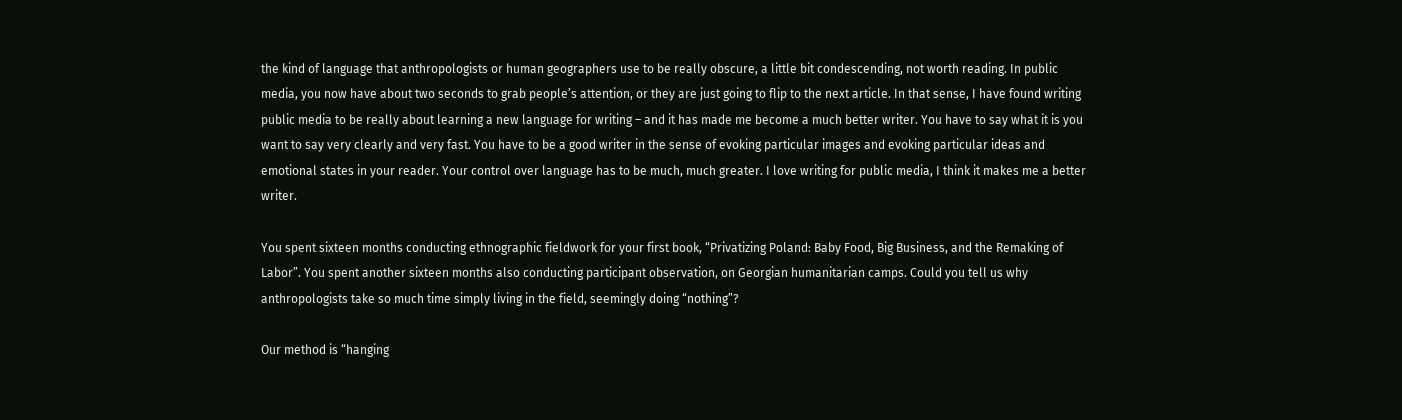the kind of language that anthropologists or human geographers use to be really obscure, a little bit condescending, not worth reading. In public media, you now have about two seconds to grab people’s attention, or they are just going to flip to the next article. In that sense, I have found writing public media to be really about learning a new language for writing – and it has made me become a much better writer. You have to say what it is you want to say very clearly and very fast. You have to be a good writer in the sense of evoking particular images and evoking particular ideas and emotional states in your reader. Your control over language has to be much, much greater. I love writing for public media, I think it makes me a better writer.

You spent sixteen months conducting ethnographic fieldwork for your first book, “Privatizing Poland: Baby Food, Big Business, and the Remaking of Labor”. You spent another sixteen months also conducting participant observation, on Georgian humanitarian camps. Could you tell us why anthropologists take so much time simply living in the field, seemingly doing “nothing”?

Our method is “hanging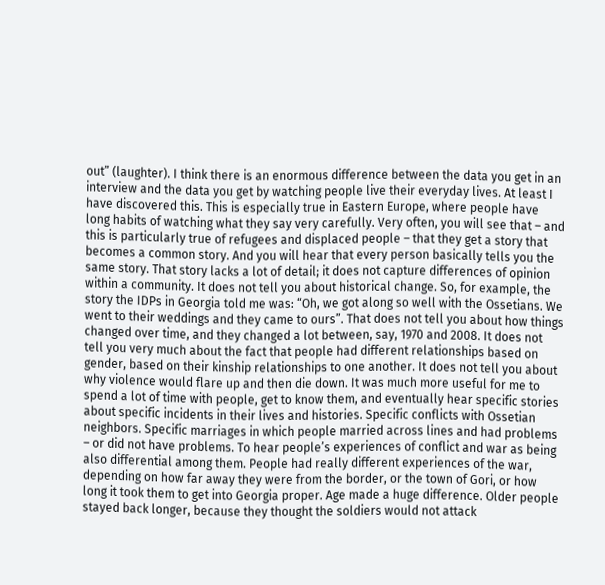out” (laughter). I think there is an enormous difference between the data you get in an interview and the data you get by watching people live their everyday lives. At least I have discovered this. This is especially true in Eastern Europe, where people have long habits of watching what they say very carefully. Very often, you will see that – and this is particularly true of refugees and displaced people – that they get a story that becomes a common story. And you will hear that every person basically tells you the same story. That story lacks a lot of detail; it does not capture differences of opinion within a community. It does not tell you about historical change. So, for example, the story the IDPs in Georgia told me was: “Oh, we got along so well with the Ossetians. We went to their weddings and they came to ours”. That does not tell you about how things changed over time, and they changed a lot between, say, 1970 and 2008. It does not tell you very much about the fact that people had different relationships based on gender, based on their kinship relationships to one another. It does not tell you about why violence would flare up and then die down. It was much more useful for me to spend a lot of time with people, get to know them, and eventually hear specific stories about specific incidents in their lives and histories. Specific conflicts with Ossetian neighbors. Specific marriages in which people married across lines and had problems – or did not have problems. To hear people’s experiences of conflict and war as being also differential among them. People had really different experiences of the war, depending on how far away they were from the border, or the town of Gori, or how long it took them to get into Georgia proper. Age made a huge difference. Older people stayed back longer, because they thought the soldiers would not attack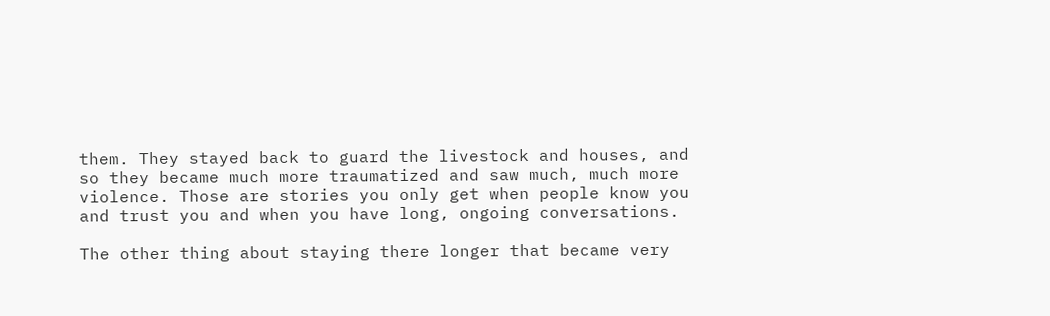them. They stayed back to guard the livestock and houses, and so they became much more traumatized and saw much, much more violence. Those are stories you only get when people know you and trust you and when you have long, ongoing conversations.

The other thing about staying there longer that became very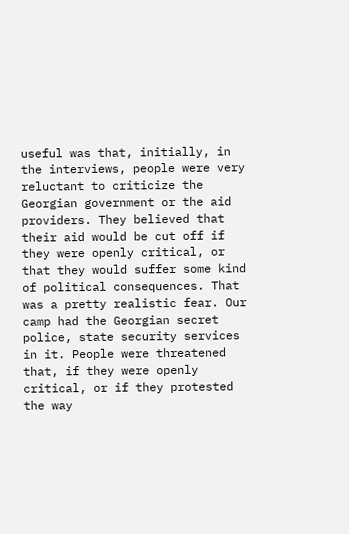useful was that, initially, in the interviews, people were very reluctant to criticize the Georgian government or the aid providers. They believed that their aid would be cut off if they were openly critical, or that they would suffer some kind of political consequences. That was a pretty realistic fear. Our camp had the Georgian secret police, state security services in it. People were threatened that, if they were openly critical, or if they protested the way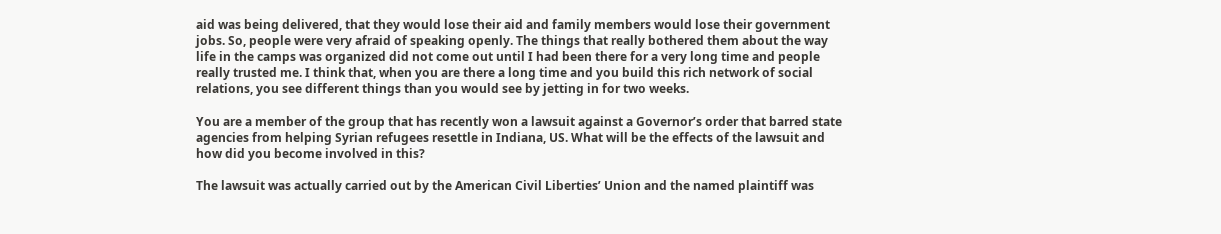aid was being delivered, that they would lose their aid and family members would lose their government jobs. So, people were very afraid of speaking openly. The things that really bothered them about the way life in the camps was organized did not come out until I had been there for a very long time and people really trusted me. I think that, when you are there a long time and you build this rich network of social relations, you see different things than you would see by jetting in for two weeks.

You are a member of the group that has recently won a lawsuit against a Governor’s order that barred state agencies from helping Syrian refugees resettle in Indiana, US. What will be the effects of the lawsuit and how did you become involved in this?

The lawsuit was actually carried out by the American Civil Liberties’ Union and the named plaintiff was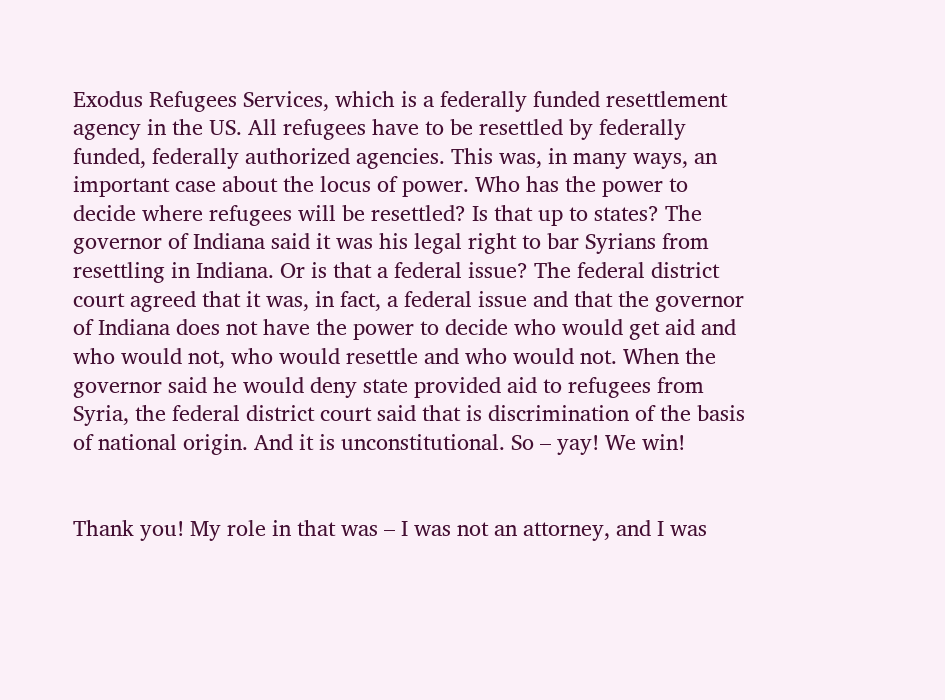Exodus Refugees Services, which is a federally funded resettlement agency in the US. All refugees have to be resettled by federally funded, federally authorized agencies. This was, in many ways, an important case about the locus of power. Who has the power to decide where refugees will be resettled? Is that up to states? The governor of Indiana said it was his legal right to bar Syrians from resettling in Indiana. Or is that a federal issue? The federal district court agreed that it was, in fact, a federal issue and that the governor of Indiana does not have the power to decide who would get aid and who would not, who would resettle and who would not. When the governor said he would deny state provided aid to refugees from Syria, the federal district court said that is discrimination of the basis of national origin. And it is unconstitutional. So – yay! We win!


Thank you! My role in that was – I was not an attorney, and I was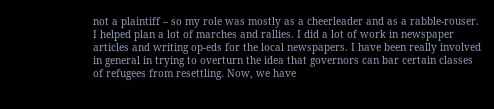not a plaintiff – so my role was mostly as a cheerleader and as a rabble-rouser. I helped plan a lot of marches and rallies. I did a lot of work in newspaper articles and writing op-eds for the local newspapers. I have been really involved in general in trying to overturn the idea that governors can bar certain classes of refugees from resettling. Now, we have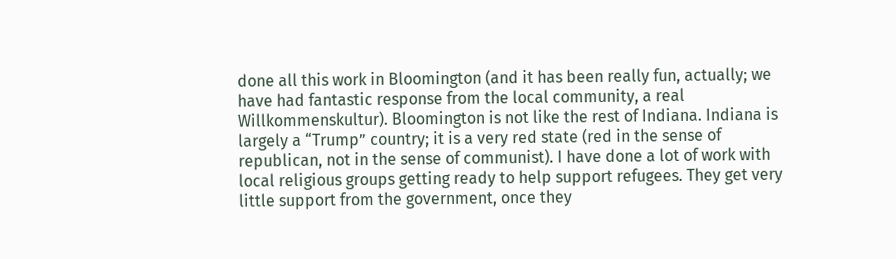done all this work in Bloomington (and it has been really fun, actually; we have had fantastic response from the local community, a real Willkommenskultur). Bloomington is not like the rest of Indiana. Indiana is largely a “Trump” country; it is a very red state (red in the sense of republican, not in the sense of communist). I have done a lot of work with local religious groups getting ready to help support refugees. They get very little support from the government, once they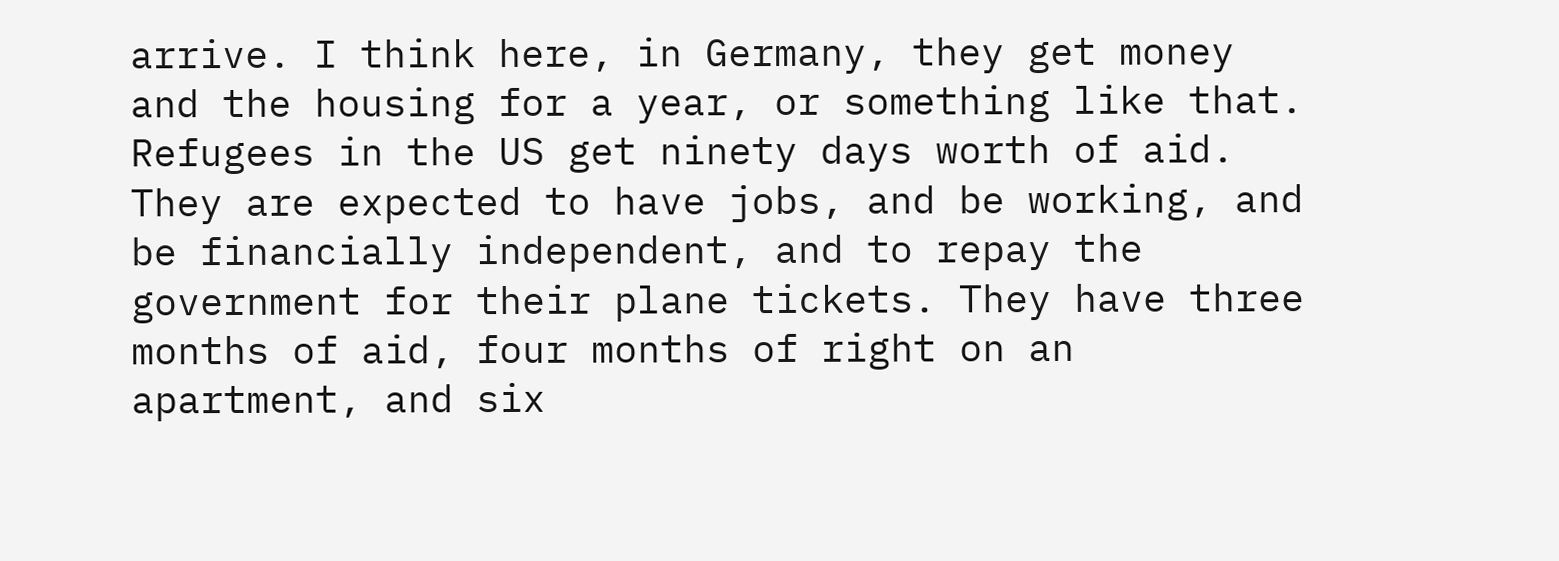arrive. I think here, in Germany, they get money and the housing for a year, or something like that. Refugees in the US get ninety days worth of aid. They are expected to have jobs, and be working, and be financially independent, and to repay the government for their plane tickets. They have three months of aid, four months of right on an apartment, and six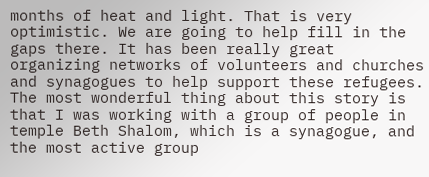months of heat and light. That is very optimistic. We are going to help fill in the gaps there. It has been really great organizing networks of volunteers and churches and synagogues to help support these refugees. The most wonderful thing about this story is that I was working with a group of people in temple Beth Shalom, which is a synagogue, and the most active group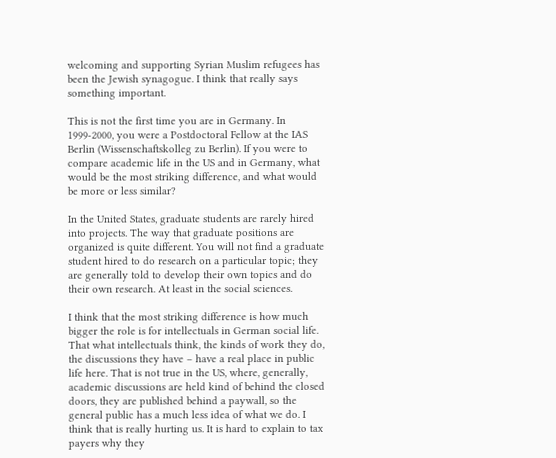welcoming and supporting Syrian Muslim refugees has been the Jewish synagogue. I think that really says something important.

This is not the first time you are in Germany. In 1999-2000, you were a Postdoctoral Fellow at the IAS Berlin (Wissenschaftskolleg zu Berlin). If you were to compare academic life in the US and in Germany, what would be the most striking difference, and what would be more or less similar?

In the United States, graduate students are rarely hired into projects. The way that graduate positions are organized is quite different. You will not find a graduate student hired to do research on a particular topic; they are generally told to develop their own topics and do their own research. At least in the social sciences.

I think that the most striking difference is how much bigger the role is for intellectuals in German social life. That what intellectuals think, the kinds of work they do, the discussions they have – have a real place in public life here. That is not true in the US, where, generally, academic discussions are held kind of behind the closed doors, they are published behind a paywall, so the general public has a much less idea of what we do. I think that is really hurting us. It is hard to explain to tax payers why they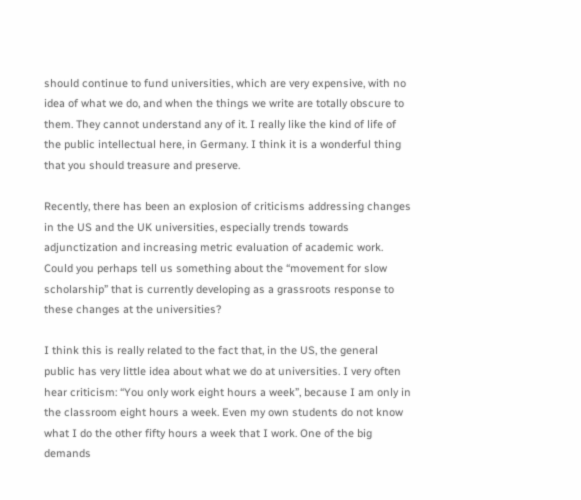should continue to fund universities, which are very expensive, with no idea of what we do, and when the things we write are totally obscure to them. They cannot understand any of it. I really like the kind of life of the public intellectual here, in Germany. I think it is a wonderful thing that you should treasure and preserve.

Recently, there has been an explosion of criticisms addressing changes in the US and the UK universities, especially trends towards adjunctization and increasing metric evaluation of academic work. Could you perhaps tell us something about the “movement for slow scholarship” that is currently developing as a grassroots response to these changes at the universities?

I think this is really related to the fact that, in the US, the general public has very little idea about what we do at universities. I very often hear criticism: “You only work eight hours a week”, because I am only in the classroom eight hours a week. Even my own students do not know what I do the other fifty hours a week that I work. One of the big demands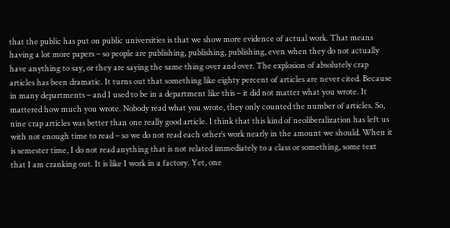that the public has put on public universities is that we show more evidence of actual work. That means having a lot more papers – so people are publishing, publishing, publishing, even when they do not actually have anything to say, or they are saying the same thing over and over. The explosion of absolutely crap articles has been dramatic. It turns out that something like eighty percent of articles are never cited. Because in many departments – and I used to be in a department like this – it did not matter what you wrote. It mattered how much you wrote. Nobody read what you wrote, they only counted the number of articles. So, nine crap articles was better than one really good article. I think that this kind of neoliberalization has left us with not enough time to read – so we do not read each other’s work nearly in the amount we should. When it is semester time, I do not read anything that is not related immediately to a class or something, some text that I am cranking out. It is like I work in a factory. Yet, one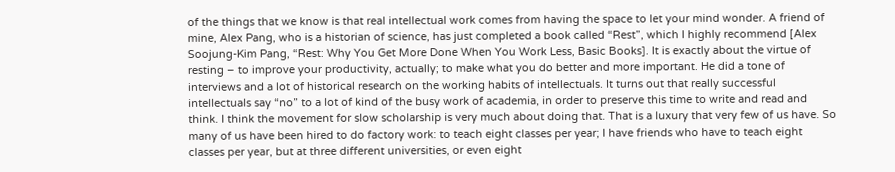of the things that we know is that real intellectual work comes from having the space to let your mind wonder. A friend of mine, Alex Pang, who is a historian of science, has just completed a book called “Rest”, which I highly recommend [Alex Soojung-Kim Pang, “Rest: Why You Get More Done When You Work Less, Basic Books]. It is exactly about the virtue of resting – to improve your productivity, actually; to make what you do better and more important. He did a tone of interviews and a lot of historical research on the working habits of intellectuals. It turns out that really successful intellectuals say “no” to a lot of kind of the busy work of academia, in order to preserve this time to write and read and think. I think the movement for slow scholarship is very much about doing that. That is a luxury that very few of us have. So many of us have been hired to do factory work: to teach eight classes per year; I have friends who have to teach eight classes per year, but at three different universities, or even eight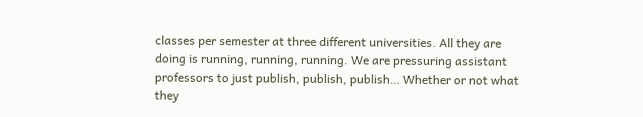classes per semester at three different universities. All they are doing is running, running, running. We are pressuring assistant professors to just publish, publish, publish… Whether or not what they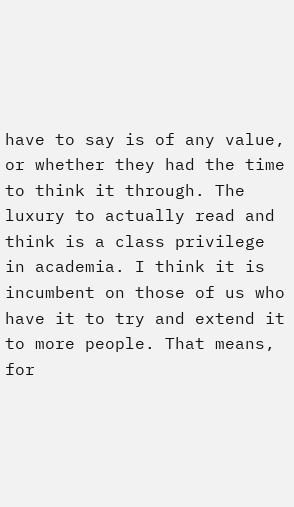have to say is of any value, or whether they had the time to think it through. The luxury to actually read and think is a class privilege in academia. I think it is incumbent on those of us who have it to try and extend it to more people. That means, for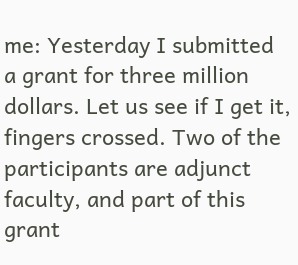me: Yesterday I submitted a grant for three million dollars. Let us see if I get it, fingers crossed. Two of the participants are adjunct faculty, and part of this grant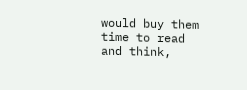would buy them time to read and think,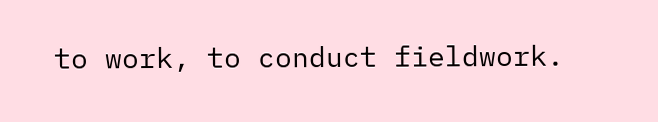to work, to conduct fieldwork.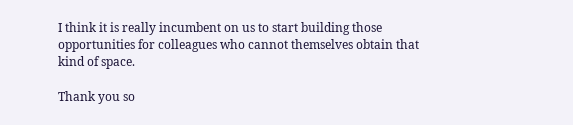I think it is really incumbent on us to start building those opportunities for colleagues who cannot themselves obtain that kind of space.

Thank you so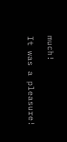much!

It was a pleasure!